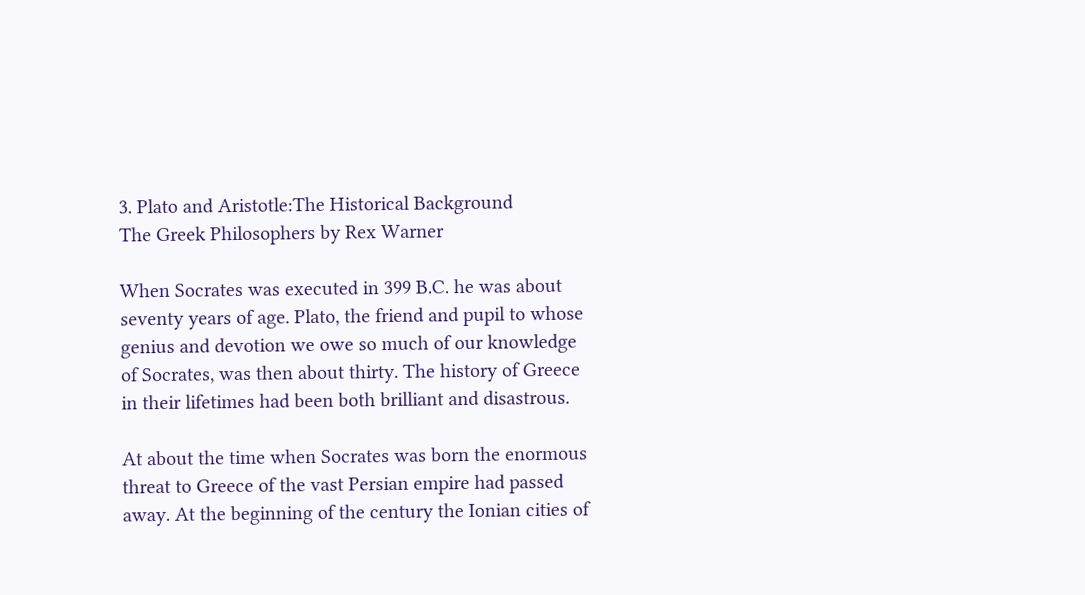3. Plato and Aristotle:The Historical Background
The Greek Philosophers by Rex Warner

When Socrates was executed in 399 B.C. he was about seventy years of age. Plato, the friend and pupil to whose genius and devotion we owe so much of our knowledge of Socrates, was then about thirty. The history of Greece in their lifetimes had been both brilliant and disastrous.

At about the time when Socrates was born the enormous threat to Greece of the vast Persian empire had passed away. At the beginning of the century the Ionian cities of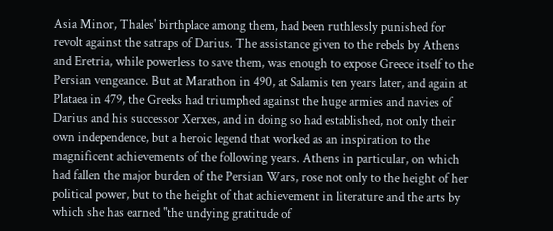Asia Minor, Thales' birthplace among them, had been ruthlessly punished for revolt against the satraps of Darius. The assistance given to the rebels by Athens and Eretria, while powerless to save them, was enough to expose Greece itself to the Persian vengeance. But at Marathon in 490, at Salamis ten years later, and again at Plataea in 479, the Greeks had triumphed against the huge armies and navies of Darius and his successor Xerxes, and in doing so had established, not only their own independence, but a heroic legend that worked as an inspiration to the magnificent achievements of the following years. Athens in particular, on which had fallen the major burden of the Persian Wars, rose not only to the height of her political power, but to the height of that achievement in literature and the arts by which she has earned "the undying gratitude of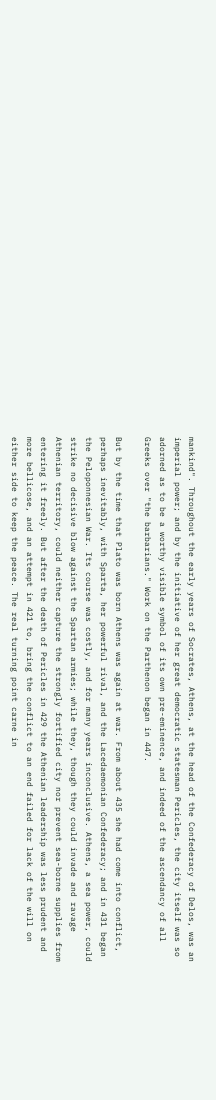mankind". Throughout the early years of Socrates, Athens, at the head of the Confederacy of Delos, was an imperial power; and by the initiative of her great democratic statesman Pericles, the city itself was so adorned as to be a worthy visible symbol of its own pre-eminence, and indeed of the ascendancy of all Greeks over "the barbarians." Work on the Parthenon began in 447.

But by the time that Plato was born Athens was again at war. From about 435 she had come into conflict, perhaps inevitably, with Sparta, her powerful rival, and the Lacedaemonian Confederacy; and in 431 began the Peloponnesian War. Its course was costly, and for many years inconclusive. Athens, a sea power, could strike no decisive blow against the Spartan armies; while they, though they could invade and ravage Athenian territory, could neither capture the strongly fortified city nor prevent sea-borne supplies from entering it freely. But after the death of Pericles in 429 the Athenian leadership was less prudent and more bellicose, and an attempt in 421 to, bring the conflict to an end failed for lack of the will on either side to keep the peace. The real turning point carne in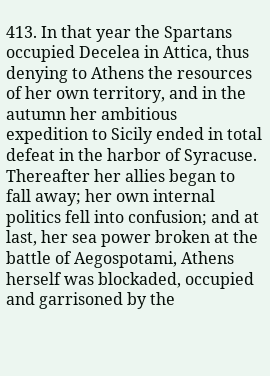413. In that year the Spartans occupied Decelea in Attica, thus denying to Athens the resources of her own territory, and in the autumn her ambitious expedition to Sicily ended in total defeat in the harbor of Syracuse. Thereafter her allies began to fall away; her own internal politics fell into confusion; and at last, her sea power broken at the battle of Aegospotami, Athens herself was blockaded, occupied and garrisoned by the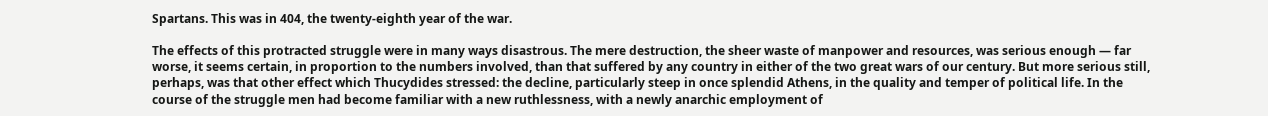Spartans. This was in 404, the twenty-eighth year of the war.

The effects of this protracted struggle were in many ways disastrous. The mere destruction, the sheer waste of manpower and resources, was serious enough — far worse, it seems certain, in proportion to the numbers involved, than that suffered by any country in either of the two great wars of our century. But more serious still, perhaps, was that other effect which Thucydides stressed: the decline, particularly steep in once splendid Athens, in the quality and temper of political life. In the course of the struggle men had become familiar with a new ruthlessness, with a newly anarchic employment of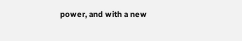power, and with a new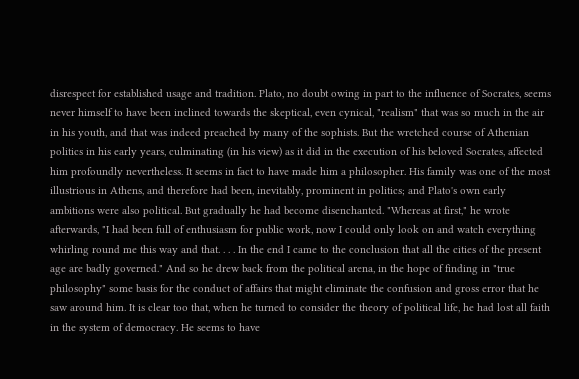disrespect for established usage and tradition. Plato, no doubt owing in part to the influence of Socrates, seems never himself to have been inclined towards the skeptical, even cynical, "realism" that was so much in the air in his youth, and that was indeed preached by many of the sophists. But the wretched course of Athenian politics in his early years, culminating (in his view) as it did in the execution of his beloved Socrates, affected him profoundly nevertheless. It seems in fact to have made him a philosopher. His family was one of the most illustrious in Athens, and therefore had been, inevitably, prominent in politics; and Plato's own early ambitions were also political. But gradually he had become disenchanted. "Whereas at first," he wrote afterwards, "I had been full of enthusiasm for public work, now I could only look on and watch everything whirling round me this way and that. . . . In the end I came to the conclusion that all the cities of the present age are badly governed." And so he drew back from the political arena, in the hope of finding in "true philosophy" some basis for the conduct of affairs that might eliminate the confusion and gross error that he saw around him. It is clear too that, when he turned to consider the theory of political life, he had lost all faith in the system of democracy. He seems to have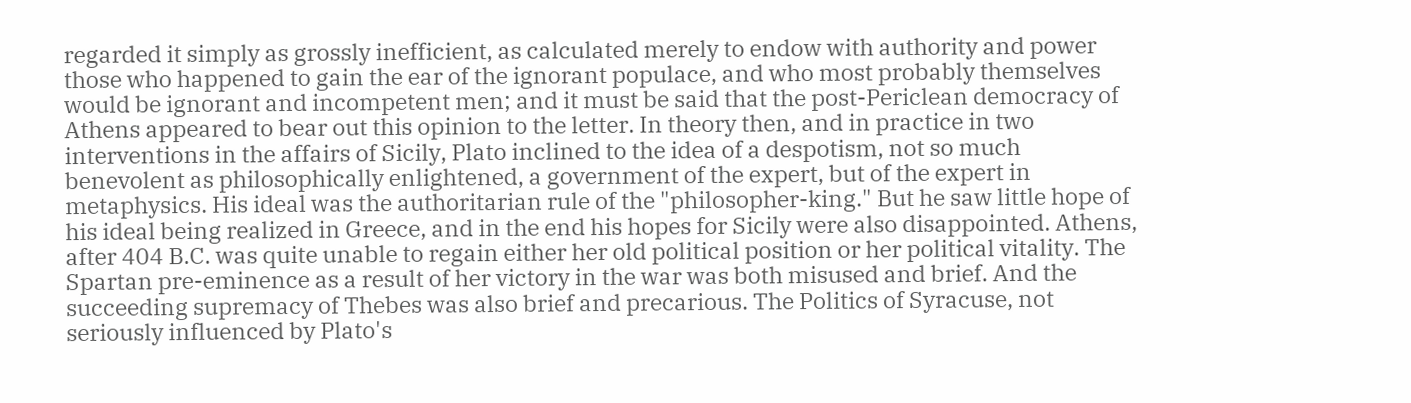regarded it simply as grossly inefficient, as calculated merely to endow with authority and power those who happened to gain the ear of the ignorant populace, and who most probably themselves would be ignorant and incompetent men; and it must be said that the post-Periclean democracy of Athens appeared to bear out this opinion to the letter. In theory then, and in practice in two interventions in the affairs of Sicily, Plato inclined to the idea of a despotism, not so much benevolent as philosophically enlightened, a government of the expert, but of the expert in metaphysics. His ideal was the authoritarian rule of the "philosopher-king." But he saw little hope of his ideal being realized in Greece, and in the end his hopes for Sicily were also disappointed. Athens, after 404 B.C. was quite unable to regain either her old political position or her political vitality. The Spartan pre-eminence as a result of her victory in the war was both misused and brief. And the succeeding supremacy of Thebes was also brief and precarious. The Politics of Syracuse, not seriously influenced by Plato's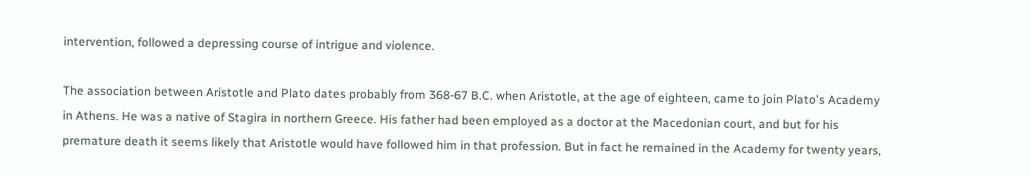intervention, followed a depressing course of intrigue and violence.

The association between Aristotle and Plato dates probably from 368-67 B.C. when Aristotle, at the age of eighteen, came to join Plato's Academy in Athens. He was a native of Stagira in northern Greece. His father had been employed as a doctor at the Macedonian court, and but for his premature death it seems likely that Aristotle would have followed him in that profession. But in fact he remained in the Academy for twenty years,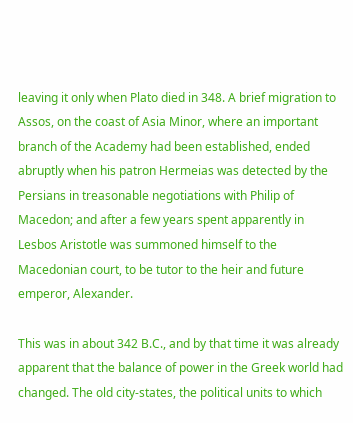leaving it only when Plato died in 348. A brief migration to Assos, on the coast of Asia Minor, where an important branch of the Academy had been established, ended abruptly when his patron Hermeias was detected by the Persians in treasonable negotiations with Philip of Macedon; and after a few years spent apparently in Lesbos Aristotle was summoned himself to the Macedonian court, to be tutor to the heir and future emperor, Alexander.

This was in about 342 B.C., and by that time it was already apparent that the balance of power in the Greek world had changed. The old city-states, the political units to which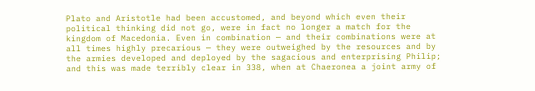Plato and Aristotle had been accustomed, and beyond which even their political thinking did not go, were in fact no longer a match for the kingdom of Macedonia. Even in combination — and their combinations were at all times highly precarious — they were outweighed by the resources and by the armies developed and deployed by the sagacious and enterprising Philip; and this was made terribly clear in 338, when at Chaeronea a joint army of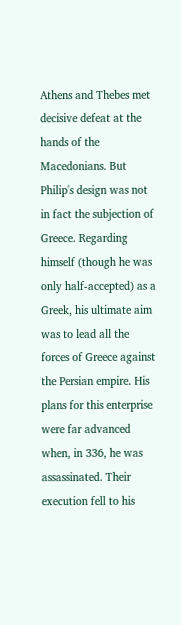Athens and Thebes met decisive defeat at the hands of the Macedonians. But Philip's design was not in fact the subjection of Greece. Regarding himself (though he was only half-accepted) as a Greek, his ultimate aim was to lead all the forces of Greece against the Persian empire. His plans for this enterprise were far advanced when, in 336, he was assassinated. Their execution fell to his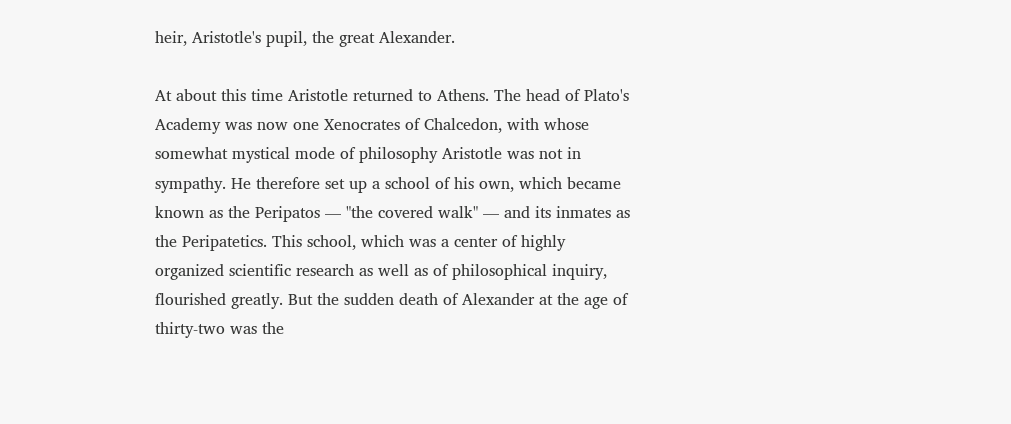heir, Aristotle's pupil, the great Alexander.

At about this time Aristotle returned to Athens. The head of Plato's Academy was now one Xenocrates of Chalcedon, with whose somewhat mystical mode of philosophy Aristotle was not in sympathy. He therefore set up a school of his own, which became known as the Peripatos — "the covered walk" — and its inmates as the Peripatetics. This school, which was a center of highly organized scientific research as well as of philosophical inquiry, flourished greatly. But the sudden death of Alexander at the age of thirty-two was the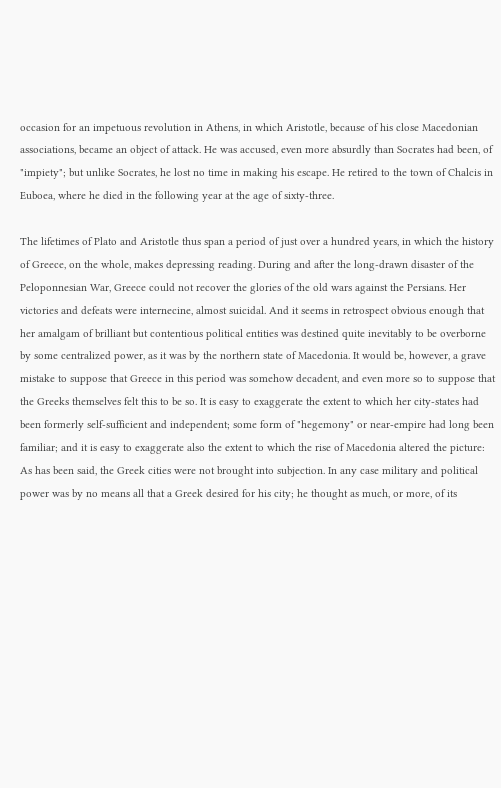occasion for an impetuous revolution in Athens, in which Aristotle, because of his close Macedonian associations, became an object of attack. He was accused, even more absurdly than Socrates had been, of "impiety"; but unlike Socrates, he lost no time in making his escape. He retired to the town of Chalcis in Euboea, where he died in the following year at the age of sixty-three.

The lifetimes of Plato and Aristotle thus span a period of just over a hundred years, in which the history of Greece, on the whole, makes depressing reading. During and after the long-drawn disaster of the Peloponnesian War, Greece could not recover the glories of the old wars against the Persians. Her victories and defeats were internecine, almost suicidal. And it seems in retrospect obvious enough that her amalgam of brilliant but contentious political entities was destined quite inevitably to be overborne by some centralized power, as it was by the northern state of Macedonia. It would be, however, a grave mistake to suppose that Greece in this period was somehow decadent, and even more so to suppose that the Greeks themselves felt this to be so. It is easy to exaggerate the extent to which her city-states had been formerly self-sufficient and independent; some form of "hegemony" or near-empire had long been familiar; and it is easy to exaggerate also the extent to which the rise of Macedonia altered the picture: As has been said, the Greek cities were not brought into subjection. In any case military and political power was by no means all that a Greek desired for his city; he thought as much, or more, of its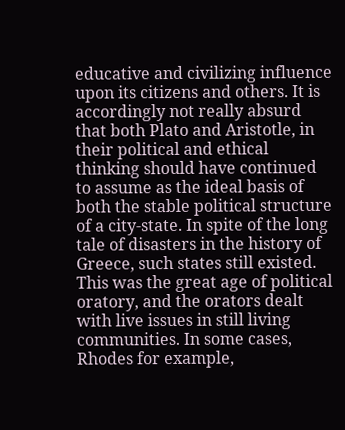educative and civilizing influence upon its citizens and others. It is accordingly not really absurd that both Plato and Aristotle, in their political and ethical thinking should have continued to assume as the ideal basis of both the stable political structure of a city-state. In spite of the long tale of disasters in the history of Greece, such states still existed. This was the great age of political oratory, and the orators dealt with live issues in still living communities. In some cases, Rhodes for example,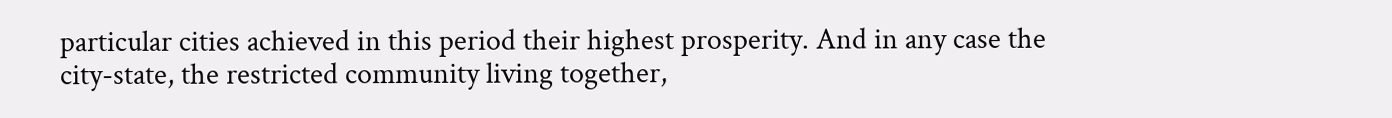particular cities achieved in this period their highest prosperity. And in any case the city-state, the restricted community living together,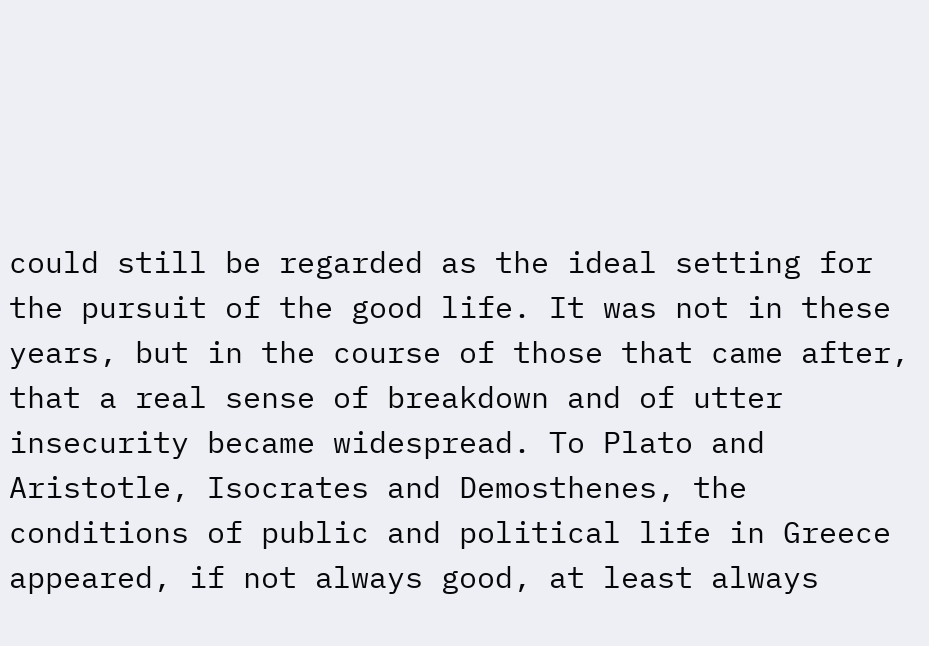could still be regarded as the ideal setting for the pursuit of the good life. It was not in these years, but in the course of those that came after, that a real sense of breakdown and of utter insecurity became widespread. To Plato and Aristotle, Isocrates and Demosthenes, the conditions of public and political life in Greece appeared, if not always good, at least always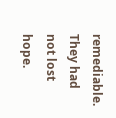remediable. They had not lost hope.